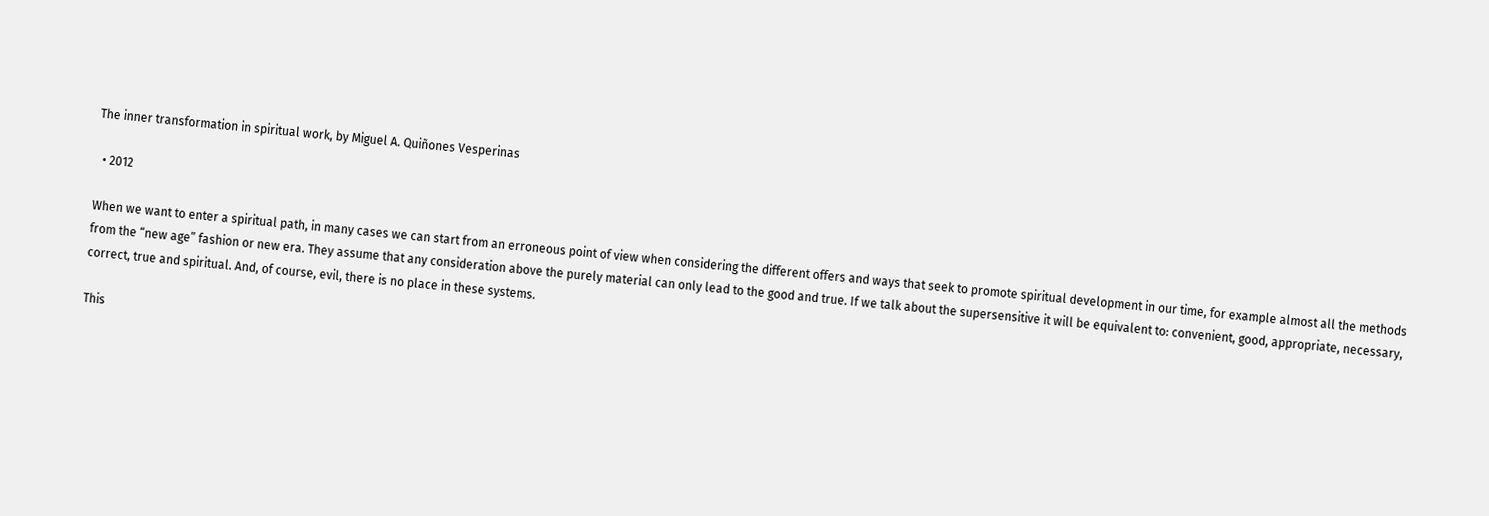The inner transformation in spiritual work, by Miguel A. Quiñones Vesperinas

  • 2012

When we want to enter a spiritual path, in many cases we can start from an erroneous point of view when considering the different offers and ways that seek to promote spiritual development in our time, for example almost all the methods from the “new age” fashion or new era. They assume that any consideration above the purely material can only lead to the good and true. If we talk about the supersensitive it will be equivalent to: convenient, good, appropriate, necessary, correct, true and spiritual. And, of course, evil, there is no place in these systems.

This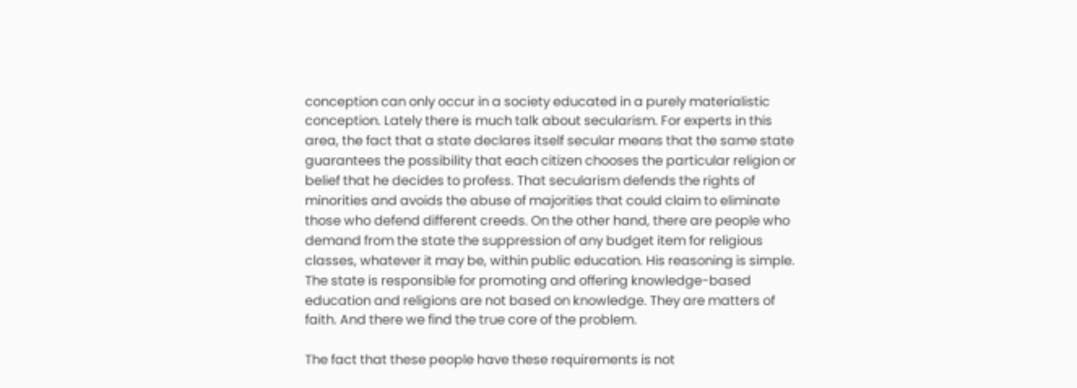conception can only occur in a society educated in a purely materialistic conception. Lately there is much talk about secularism. For experts in this area, the fact that a state declares itself secular means that the same state guarantees the possibility that each citizen chooses the particular religion or belief that he decides to profess. That secularism defends the rights of minorities and avoids the abuse of majorities that could claim to eliminate those who defend different creeds. On the other hand, there are people who demand from the state the suppression of any budget item for religious classes, whatever it may be, within public education. His reasoning is simple. The state is responsible for promoting and offering knowledge-based education and religions are not based on knowledge. They are matters of faith. And there we find the true core of the problem.

The fact that these people have these requirements is not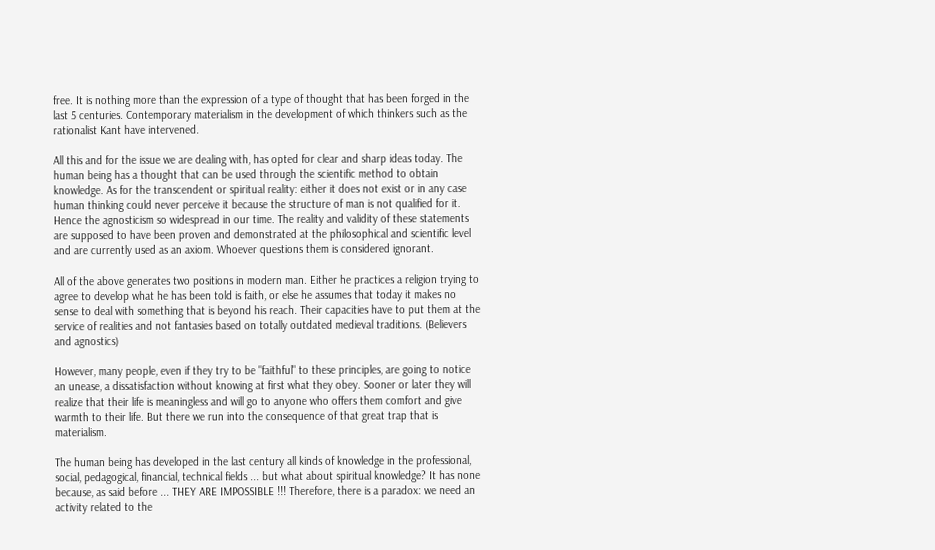free. It is nothing more than the expression of a type of thought that has been forged in the last 5 centuries. Contemporary materialism in the development of which thinkers such as the rationalist Kant have intervened.

All this and for the issue we are dealing with, has opted for clear and sharp ideas today. The human being has a thought that can be used through the scientific method to obtain knowledge. As for the transcendent or spiritual reality: either it does not exist or in any case human thinking could never perceive it because the structure of man is not qualified for it. Hence the agnosticism so widespread in our time. The reality and validity of these statements are supposed to have been proven and demonstrated at the philosophical and scientific level and are currently used as an axiom. Whoever questions them is considered ignorant.

All of the above generates two positions in modern man. Either he practices a religion trying to agree to develop what he has been told is faith, or else he assumes that today it makes no sense to deal with something that is beyond his reach. Their capacities have to put them at the service of realities and not fantasies based on totally outdated medieval traditions. (Believers and agnostics)

However, many people, even if they try to be "faithful" to these principles, are going to notice an unease, a dissatisfaction without knowing at first what they obey. Sooner or later they will realize that their life is meaningless and will go to anyone who offers them comfort and give warmth to their life. But there we run into the consequence of that great trap that is materialism.

The human being has developed in the last century all kinds of knowledge in the professional, social, pedagogical, financial, technical fields ... but what about spiritual knowledge? It has none because, as said before ... THEY ARE IMPOSSIBLE !!! Therefore, there is a paradox: we need an activity related to the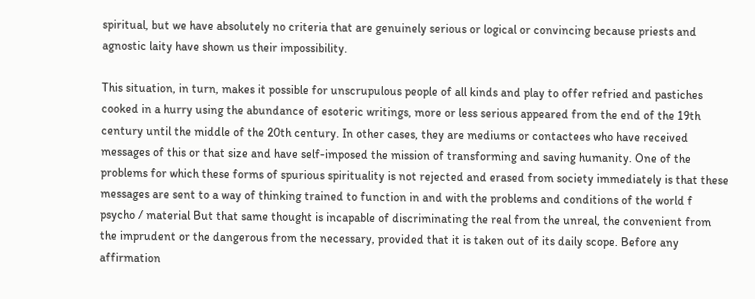spiritual, but we have absolutely no criteria that are genuinely serious or logical or convincing because priests and agnostic laity have shown us their impossibility.

This situation, in turn, makes it possible for unscrupulous people of all kinds and play to offer refried and pastiches cooked in a hurry using the abundance of esoteric writings, more or less serious appeared from the end of the 19th century until the middle of the 20th century. In other cases, they are mediums or contactees who have received messages of this or that size and have self-imposed the mission of transforming and saving humanity. One of the problems for which these forms of spurious spirituality is not rejected and erased from society immediately is that these messages are sent to a way of thinking trained to function in and with the problems and conditions of the world f psycho / material But that same thought is incapable of discriminating the real from the unreal, the convenient from the imprudent or the dangerous from the necessary, provided that it is taken out of its daily scope. Before any affirmation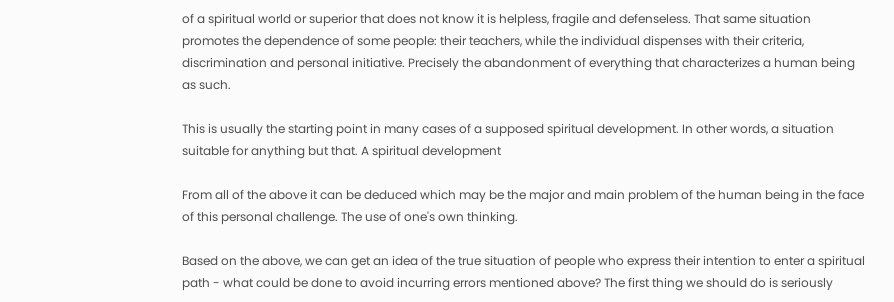of a spiritual world or superior that does not know it is helpless, fragile and defenseless. That same situation promotes the dependence of some people: their teachers, while the individual dispenses with their criteria, discrimination and personal initiative. Precisely the abandonment of everything that characterizes a human being as such.

This is usually the starting point in many cases of a supposed spiritual development. In other words, a situation suitable for anything but that. A spiritual development

From all of the above it can be deduced which may be the major and main problem of the human being in the face of this personal challenge. The use of one's own thinking.

Based on the above, we can get an idea of the true situation of people who express their intention to enter a spiritual path - what could be done to avoid incurring errors mentioned above? The first thing we should do is seriously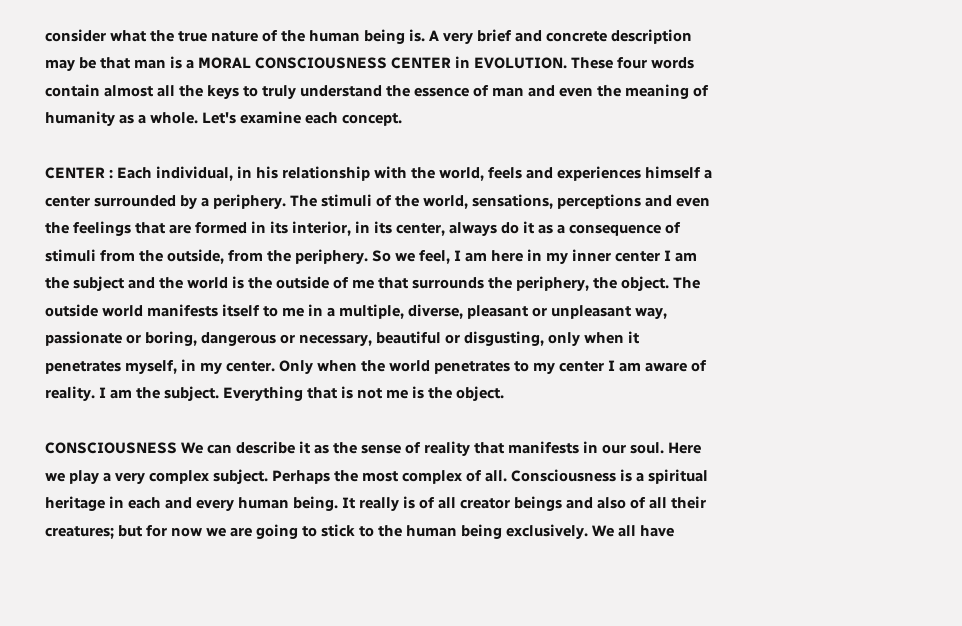consider what the true nature of the human being is. A very brief and concrete description may be that man is a MORAL CONSCIOUSNESS CENTER in EVOLUTION. These four words contain almost all the keys to truly understand the essence of man and even the meaning of humanity as a whole. Let's examine each concept.

CENTER : Each individual, in his relationship with the world, feels and experiences himself a center surrounded by a periphery. The stimuli of the world, sensations, perceptions and even the feelings that are formed in its interior, in its center, always do it as a consequence of stimuli from the outside, from the periphery. So we feel, I am here in my inner center I am the subject and the world is the outside of me that surrounds the periphery, the object. The outside world manifests itself to me in a multiple, diverse, pleasant or unpleasant way, passionate or boring, dangerous or necessary, beautiful or disgusting, only when it penetrates myself, in my center. Only when the world penetrates to my center I am aware of reality. I am the subject. Everything that is not me is the object.

CONSCIOUSNESS We can describe it as the sense of reality that manifests in our soul. Here we play a very complex subject. Perhaps the most complex of all. Consciousness is a spiritual heritage in each and every human being. It really is of all creator beings and also of all their creatures; but for now we are going to stick to the human being exclusively. We all have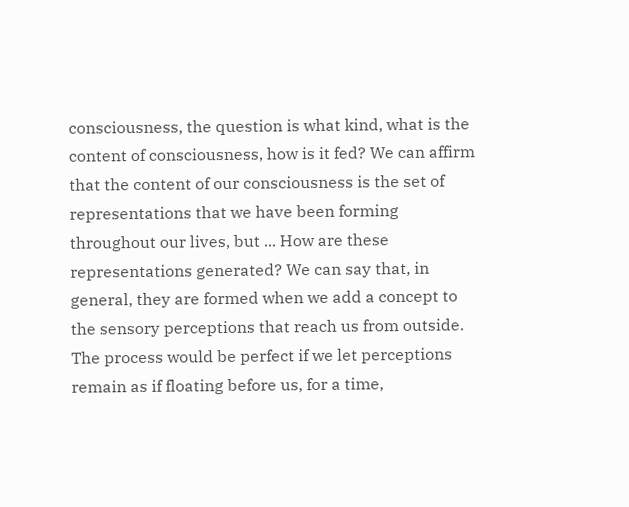consciousness, the question is what kind, what is the content of consciousness, how is it fed? We can affirm that the content of our consciousness is the set of representations that we have been forming throughout our lives, but ... How are these representations generated? We can say that, in general, they are formed when we add a concept to the sensory perceptions that reach us from outside. The process would be perfect if we let perceptions remain as if floating before us, for a time,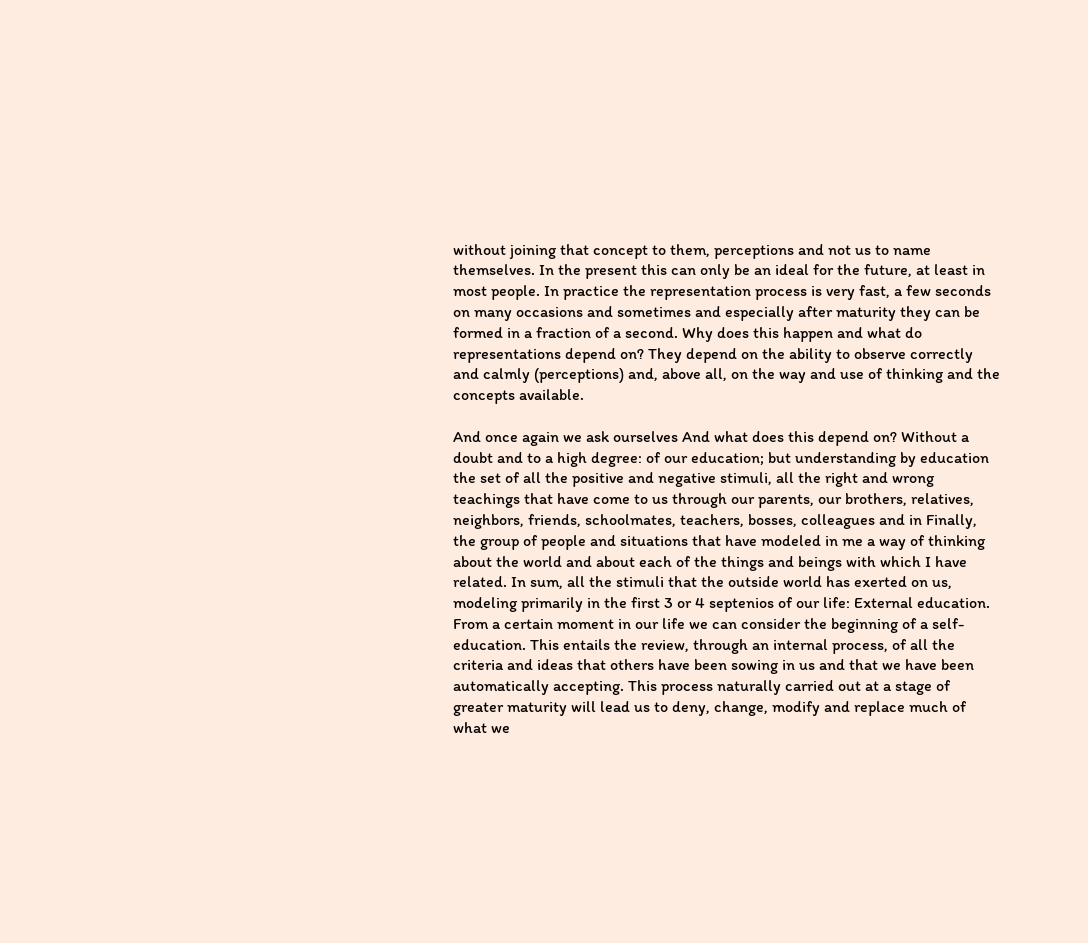without joining that concept to them, perceptions and not us to name themselves. In the present this can only be an ideal for the future, at least in most people. In practice the representation process is very fast, a few seconds on many occasions and sometimes and especially after maturity they can be formed in a fraction of a second. Why does this happen and what do representations depend on? They depend on the ability to observe correctly and calmly (perceptions) and, above all, on the way and use of thinking and the concepts available.

And once again we ask ourselves And what does this depend on? Without a doubt and to a high degree: of our education; but understanding by education the set of all the positive and negative stimuli, all the right and wrong teachings that have come to us through our parents, our brothers, relatives, neighbors, friends, schoolmates, teachers, bosses, colleagues and in Finally, the group of people and situations that have modeled in me a way of thinking about the world and about each of the things and beings with which I have related. In sum, all the stimuli that the outside world has exerted on us, modeling primarily in the first 3 or 4 septenios of our life: External education. From a certain moment in our life we can consider the beginning of a self-education. This entails the review, through an internal process, of all the criteria and ideas that others have been sowing in us and that we have been automatically accepting. This process naturally carried out at a stage of greater maturity will lead us to deny, change, modify and replace much of what we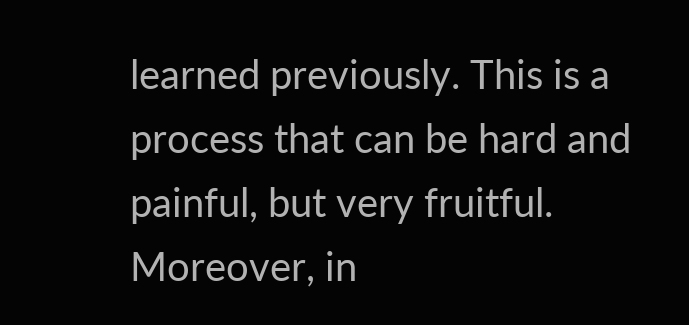learned previously. This is a process that can be hard and painful, but very fruitful. Moreover, in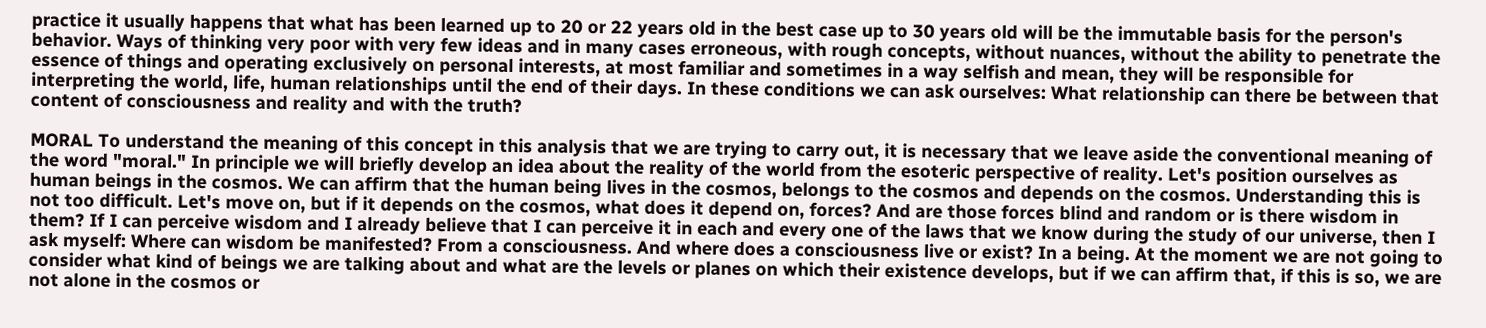practice it usually happens that what has been learned up to 20 or 22 years old in the best case up to 30 years old will be the immutable basis for the person's behavior. Ways of thinking very poor with very few ideas and in many cases erroneous, with rough concepts, without nuances, without the ability to penetrate the essence of things and operating exclusively on personal interests, at most familiar and sometimes in a way selfish and mean, they will be responsible for interpreting the world, life, human relationships until the end of their days. In these conditions we can ask ourselves: What relationship can there be between that content of consciousness and reality and with the truth?

MORAL To understand the meaning of this concept in this analysis that we are trying to carry out, it is necessary that we leave aside the conventional meaning of the word "moral." In principle we will briefly develop an idea about the reality of the world from the esoteric perspective of reality. Let's position ourselves as human beings in the cosmos. We can affirm that the human being lives in the cosmos, belongs to the cosmos and depends on the cosmos. Understanding this is not too difficult. Let's move on, but if it depends on the cosmos, what does it depend on, forces? And are those forces blind and random or is there wisdom in them? If I can perceive wisdom and I already believe that I can perceive it in each and every one of the laws that we know during the study of our universe, then I ask myself: Where can wisdom be manifested? From a consciousness. And where does a consciousness live or exist? In a being. At the moment we are not going to consider what kind of beings we are talking about and what are the levels or planes on which their existence develops, but if we can affirm that, if this is so, we are not alone in the cosmos or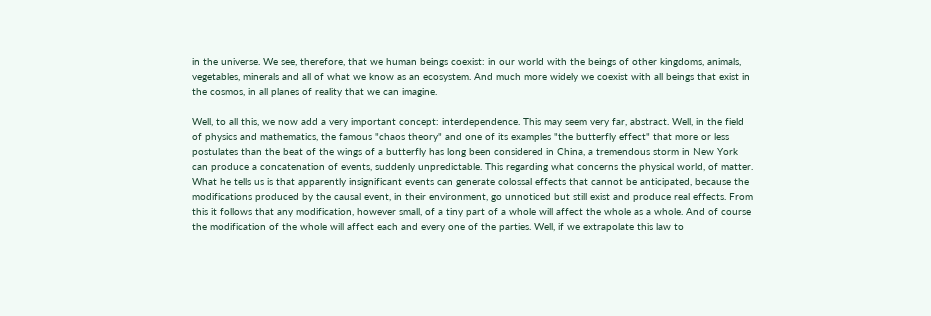in the universe. We see, therefore, that we human beings coexist: in our world with the beings of other kingdoms, animals, vegetables, minerals and all of what we know as an ecosystem. And much more widely we coexist with all beings that exist in the cosmos, in all planes of reality that we can imagine.

Well, to all this, we now add a very important concept: interdependence. This may seem very far, abstract. Well, in the field of physics and mathematics, the famous "chaos theory" and one of its examples "the butterfly effect" that more or less postulates than the beat of the wings of a butterfly has long been considered in China, a tremendous storm in New York can produce a concatenation of events, suddenly unpredictable. This regarding what concerns the physical world, of matter. What he tells us is that apparently insignificant events can generate colossal effects that cannot be anticipated, because the modifications produced by the causal event, in their environment, go unnoticed but still exist and produce real effects. From this it follows that any modification, however small, of a tiny part of a whole will affect the whole as a whole. And of course the modification of the whole will affect each and every one of the parties. Well, if we extrapolate this law to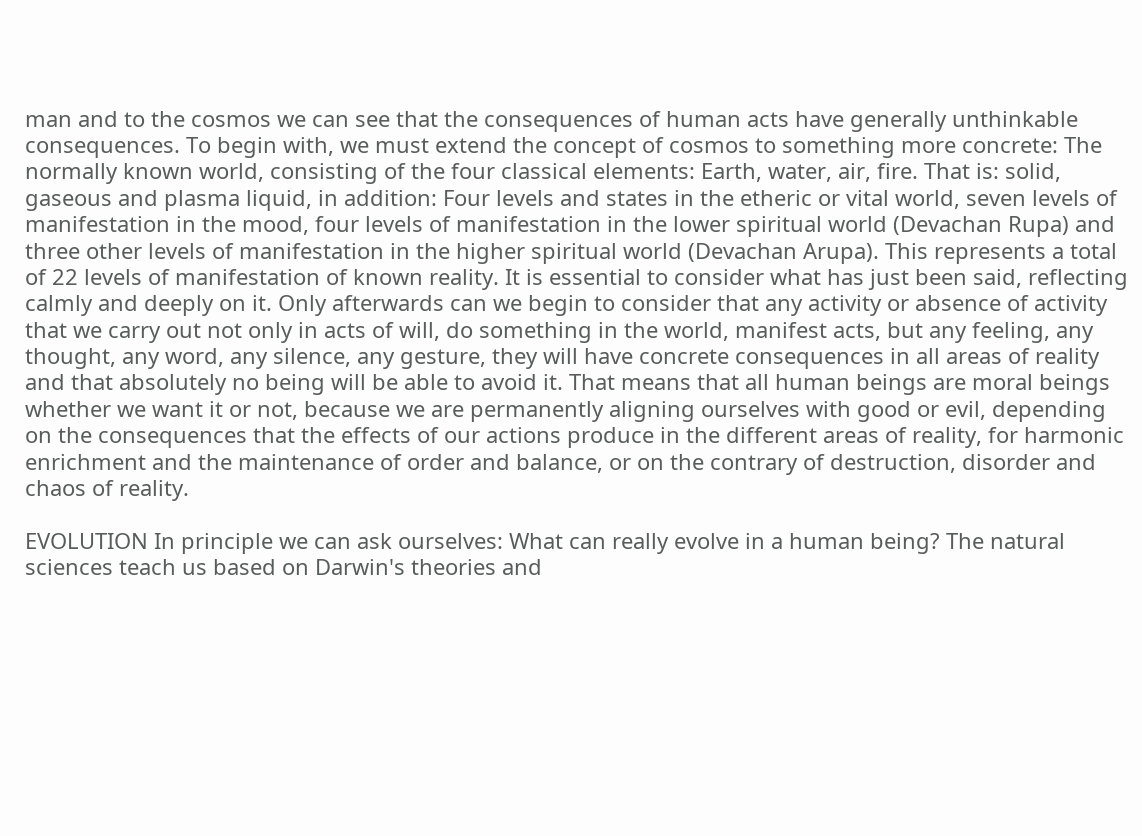man and to the cosmos we can see that the consequences of human acts have generally unthinkable consequences. To begin with, we must extend the concept of cosmos to something more concrete: The normally known world, consisting of the four classical elements: Earth, water, air, fire. That is: solid, gaseous and plasma liquid, in addition: Four levels and states in the etheric or vital world, seven levels of manifestation in the mood, four levels of manifestation in the lower spiritual world (Devachan Rupa) and three other levels of manifestation in the higher spiritual world (Devachan Arupa). This represents a total of 22 levels of manifestation of known reality. It is essential to consider what has just been said, reflecting calmly and deeply on it. Only afterwards can we begin to consider that any activity or absence of activity that we carry out not only in acts of will, do something in the world, manifest acts, but any feeling, any thought, any word, any silence, any gesture, they will have concrete consequences in all areas of reality and that absolutely no being will be able to avoid it. That means that all human beings are moral beings whether we want it or not, because we are permanently aligning ourselves with good or evil, depending on the consequences that the effects of our actions produce in the different areas of reality, for harmonic enrichment and the maintenance of order and balance, or on the contrary of destruction, disorder and chaos of reality.

EVOLUTION In principle we can ask ourselves: What can really evolve in a human being? The natural sciences teach us based on Darwin's theories and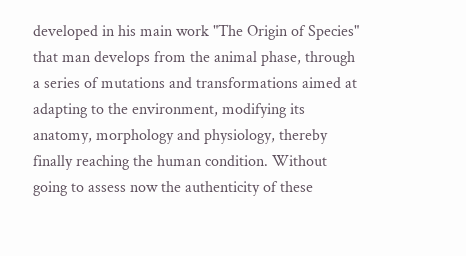developed in his main work "The Origin of Species" that man develops from the animal phase, through a series of mutations and transformations aimed at adapting to the environment, modifying its anatomy, morphology and physiology, thereby finally reaching the human condition. Without going to assess now the authenticity of these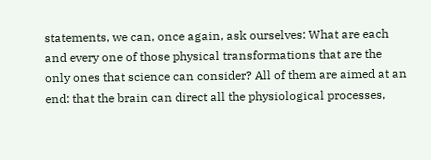statements, we can, once again, ask ourselves: What are each and every one of those physical transformations that are the only ones that science can consider? All of them are aimed at an end: that the brain can direct all the physiological processes,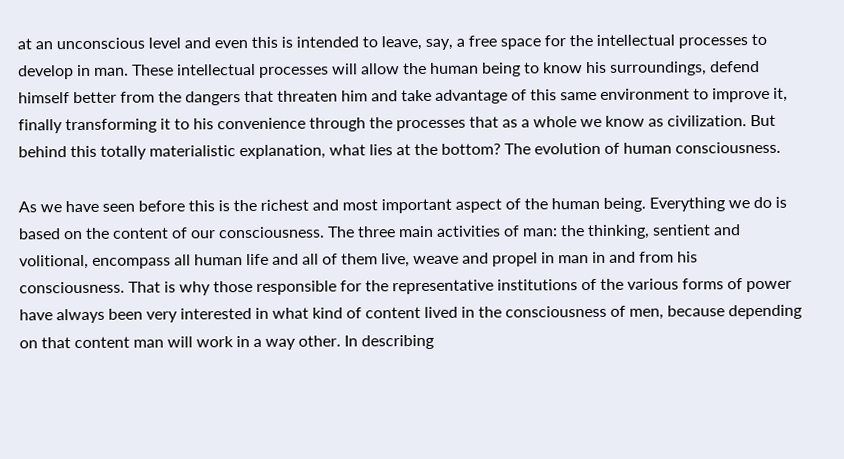at an unconscious level and even this is intended to leave, say, a free space for the intellectual processes to develop in man. These intellectual processes will allow the human being to know his surroundings, defend himself better from the dangers that threaten him and take advantage of this same environment to improve it, finally transforming it to his convenience through the processes that as a whole we know as civilization. But behind this totally materialistic explanation, what lies at the bottom? The evolution of human consciousness.

As we have seen before this is the richest and most important aspect of the human being. Everything we do is based on the content of our consciousness. The three main activities of man: the thinking, sentient and volitional, encompass all human life and all of them live, weave and propel in man in and from his consciousness. That is why those responsible for the representative institutions of the various forms of power have always been very interested in what kind of content lived in the consciousness of men, because depending on that content man will work in a way other. In describing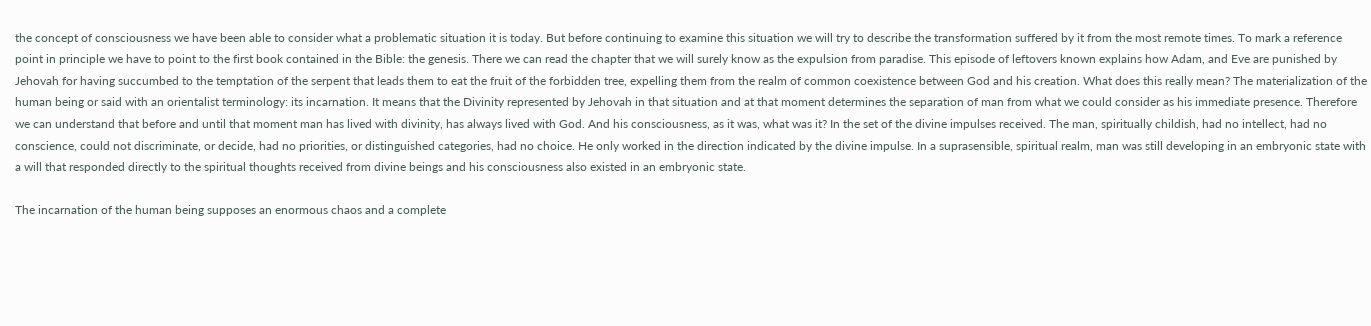the concept of consciousness we have been able to consider what a problematic situation it is today. But before continuing to examine this situation we will try to describe the transformation suffered by it from the most remote times. To mark a reference point in principle we have to point to the first book contained in the Bible: the genesis. There we can read the chapter that we will surely know as the expulsion from paradise. This episode of leftovers known explains how Adam, and Eve are punished by Jehovah for having succumbed to the temptation of the serpent that leads them to eat the fruit of the forbidden tree, expelling them from the realm of common coexistence between God and his creation. What does this really mean? The materialization of the human being or said with an orientalist terminology: its incarnation. It means that the Divinity represented by Jehovah in that situation and at that moment determines the separation of man from what we could consider as his immediate presence. Therefore we can understand that before and until that moment man has lived with divinity, has always lived with God. And his consciousness, as it was, what was it? In the set of the divine impulses received. The man, spiritually childish, had no intellect, had no conscience, could not discriminate, or decide, had no priorities, or distinguished categories, had no choice. He only worked in the direction indicated by the divine impulse. In a suprasensible, spiritual realm, man was still developing in an embryonic state with a will that responded directly to the spiritual thoughts received from divine beings and his consciousness also existed in an embryonic state.

The incarnation of the human being supposes an enormous chaos and a complete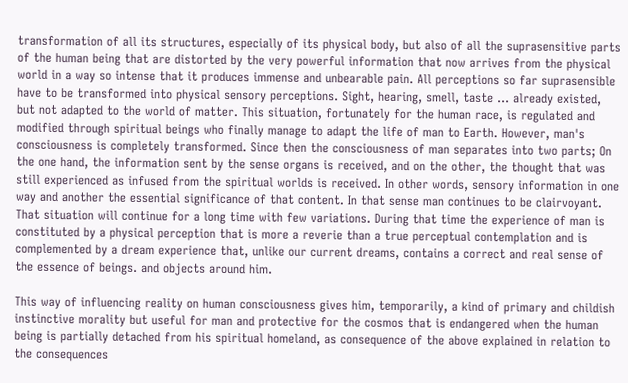transformation of all its structures, especially of its physical body, but also of all the suprasensitive parts of the human being that are distorted by the very powerful information that now arrives from the physical world in a way so intense that it produces immense and unbearable pain. All perceptions so far suprasensible have to be transformed into physical sensory perceptions. Sight, hearing, smell, taste ... already existed, but not adapted to the world of matter. This situation, fortunately for the human race, is regulated and modified through spiritual beings who finally manage to adapt the life of man to Earth. However, man's consciousness is completely transformed. Since then the consciousness of man separates into two parts; On the one hand, the information sent by the sense organs is received, and on the other, the thought that was still experienced as infused from the spiritual worlds is received. In other words, sensory information in one way and another the essential significance of that content. In that sense man continues to be clairvoyant. That situation will continue for a long time with few variations. During that time the experience of man is constituted by a physical perception that is more a reverie than a true perceptual contemplation and is complemented by a dream experience that, unlike our current dreams, contains a correct and real sense of the essence of beings. and objects around him.

This way of influencing reality on human consciousness gives him, temporarily, a kind of primary and childish instinctive morality but useful for man and protective for the cosmos that is endangered when the human being is partially detached from his spiritual homeland, as consequence of the above explained in relation to the consequences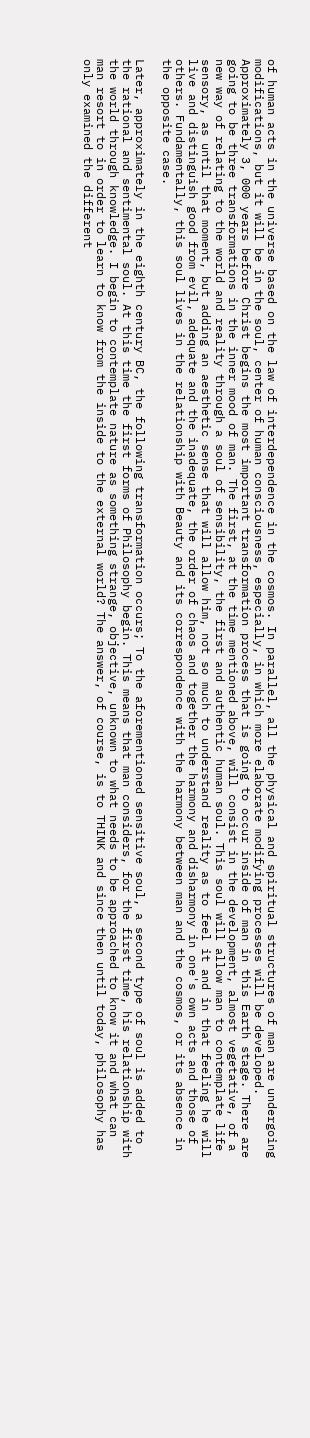of human acts in the universe based on the law of interdependence in the cosmos. In parallel, all the physical and spiritual structures of man are undergoing modifications, but it will be in the soul, center of human consciousness, especially, in which more elaborate modifying processes will be developed. Approximately 3, 000 years before Christ begins the most important transformation process that is going to occur inside of man in this Earth stage. There are going to be three transformations in the inner mood of man. The first, at the time mentioned above, will consist in the development, almost vegetative, of a new way of relating to the world and reality through a soul of sensibility, the first and authentic human soul. This soul will allow man to contemplate life sensory, as until that moment, but adding an aesthetic sense that will allow him, not so much to understand reality as to feel it and in that feeling he will live and distinguish good from evil, adequate and the inadequate, the order of chaos and together the harmony and disharmony in one's own acts and those of others. Fundamentally, this soul lives in the relationship with Beauty and its correspondence with the harmony between man and the cosmos, or its absence in the opposite case.

Later, approximately in the eighth century BC, the following transformation occurs; To the aforementioned sensitive soul, a second type of soul is added to the rational and sentimental soul. At this time the first forms of Philosophy begin. This means that man considers, for the first time, his relationship with the world through knowledge. I begin to contemplate nature as something strange, objective, unknown to what needs to be approached to know it and what can man resort to in order to learn to know from the inside to the external world? The answer, of course, is to THINK and since then until today, philosophy has only examined the different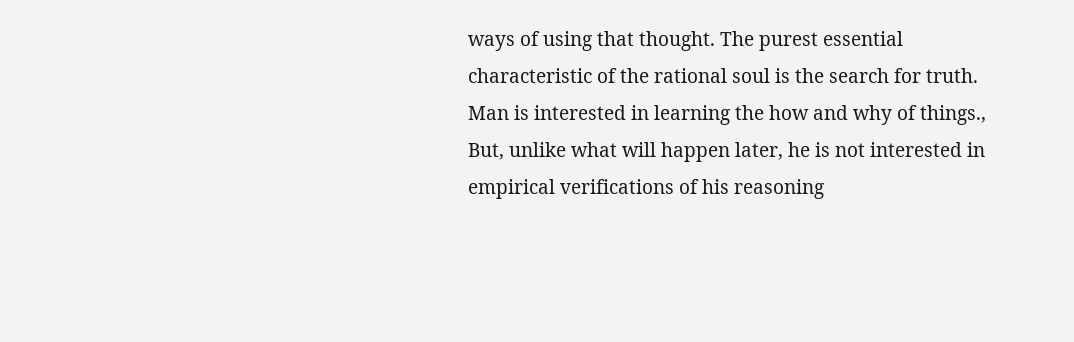ways of using that thought. The purest essential characteristic of the rational soul is the search for truth. Man is interested in learning the how and why of things., But, unlike what will happen later, he is not interested in empirical verifications of his reasoning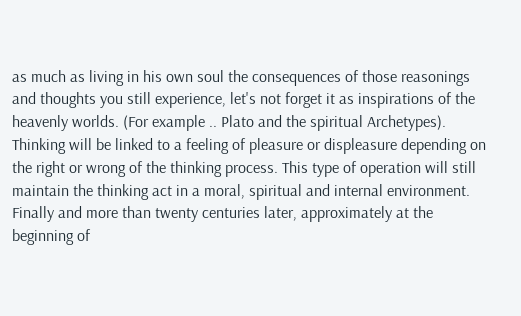as much as living in his own soul the consequences of those reasonings and thoughts you still experience, let's not forget it as inspirations of the heavenly worlds. (For example .. Plato and the spiritual Archetypes). Thinking will be linked to a feeling of pleasure or displeasure depending on the right or wrong of the thinking process. This type of operation will still maintain the thinking act in a moral, spiritual and internal environment. Finally and more than twenty centuries later, approximately at the beginning of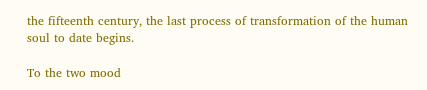the fifteenth century, the last process of transformation of the human soul to date begins.

To the two mood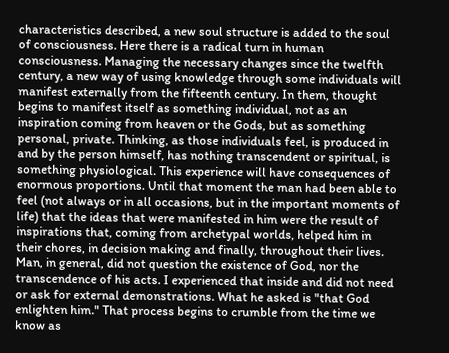characteristics described, a new soul structure is added to the soul of consciousness. Here there is a radical turn in human consciousness. Managing the necessary changes since the twelfth century, a new way of using knowledge through some individuals will manifest externally from the fifteenth century. In them, thought begins to manifest itself as something individual, not as an inspiration coming from heaven or the Gods, but as something personal, private. Thinking, as those individuals feel, is produced in and by the person himself, has nothing transcendent or spiritual, is something physiological. This experience will have consequences of enormous proportions. Until that moment the man had been able to feel (not always or in all occasions, but in the important moments of life) that the ideas that were manifested in him were the result of inspirations that, coming from archetypal worlds, helped him in their chores, in decision making and finally, throughout their lives. Man, in general, did not question the existence of God, nor the transcendence of his acts. I experienced that inside and did not need or ask for external demonstrations. What he asked is "that God enlighten him." That process begins to crumble from the time we know as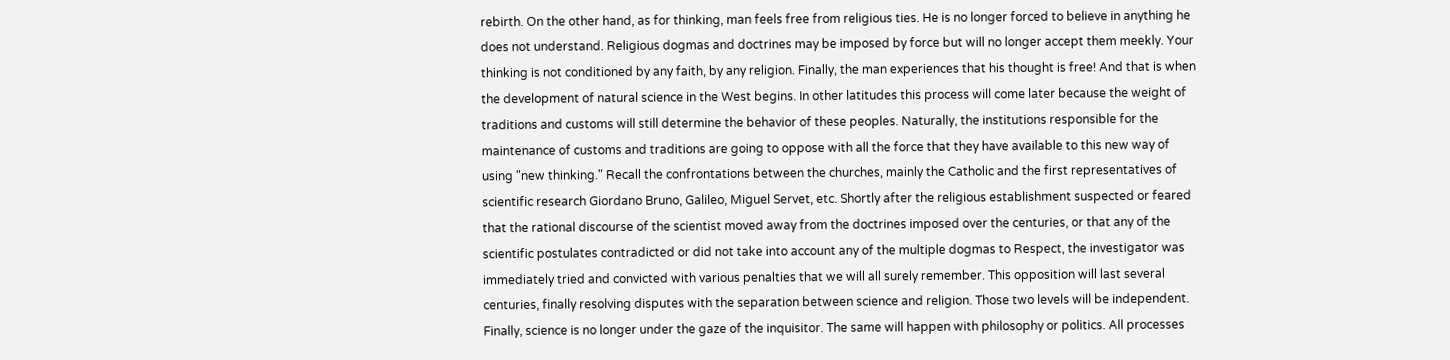rebirth. On the other hand, as for thinking, man feels free from religious ties. He is no longer forced to believe in anything he does not understand. Religious dogmas and doctrines may be imposed by force but will no longer accept them meekly. Your thinking is not conditioned by any faith, by any religion. Finally, the man experiences that his thought is free! And that is when the development of natural science in the West begins. In other latitudes this process will come later because the weight of traditions and customs will still determine the behavior of these peoples. Naturally, the institutions responsible for the maintenance of customs and traditions are going to oppose with all the force that they have available to this new way of using "new thinking." Recall the confrontations between the churches, mainly the Catholic and the first representatives of scientific research Giordano Bruno, Galileo, Miguel Servet, etc. Shortly after the religious establishment suspected or feared that the rational discourse of the scientist moved away from the doctrines imposed over the centuries, or that any of the scientific postulates contradicted or did not take into account any of the multiple dogmas to Respect, the investigator was immediately tried and convicted with various penalties that we will all surely remember. This opposition will last several centuries, finally resolving disputes with the separation between science and religion. Those two levels will be independent. Finally, science is no longer under the gaze of the inquisitor. The same will happen with philosophy or politics. All processes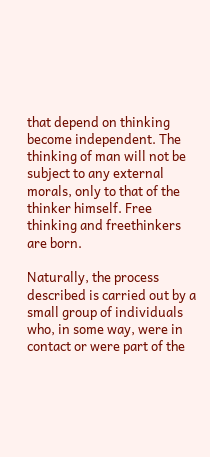that depend on thinking become independent. The thinking of man will not be subject to any external morals, only to that of the thinker himself. Free thinking and freethinkers are born.

Naturally, the process described is carried out by a small group of individuals who, in some way, were in contact or were part of the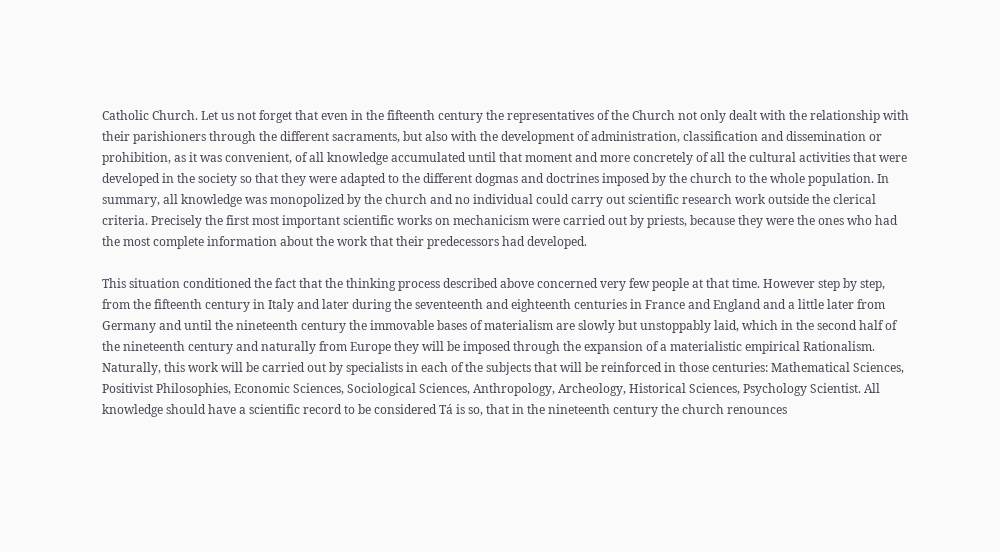Catholic Church. Let us not forget that even in the fifteenth century the representatives of the Church not only dealt with the relationship with their parishioners through the different sacraments, but also with the development of administration, classification and dissemination or prohibition, as it was convenient, of all knowledge accumulated until that moment and more concretely of all the cultural activities that were developed in the society so that they were adapted to the different dogmas and doctrines imposed by the church to the whole population. In summary, all knowledge was monopolized by the church and no individual could carry out scientific research work outside the clerical criteria. Precisely the first most important scientific works on mechanicism were carried out by priests, because they were the ones who had the most complete information about the work that their predecessors had developed.

This situation conditioned the fact that the thinking process described above concerned very few people at that time. However step by step, from the fifteenth century in Italy and later during the seventeenth and eighteenth centuries in France and England and a little later from Germany and until the nineteenth century the immovable bases of materialism are slowly but unstoppably laid, which in the second half of the nineteenth century and naturally from Europe they will be imposed through the expansion of a materialistic empirical Rationalism. Naturally, this work will be carried out by specialists in each of the subjects that will be reinforced in those centuries: Mathematical Sciences, Positivist Philosophies, Economic Sciences, Sociological Sciences, Anthropology, Archeology, Historical Sciences, Psychology Scientist. All knowledge should have a scientific record to be considered Tá is so, that in the nineteenth century the church renounces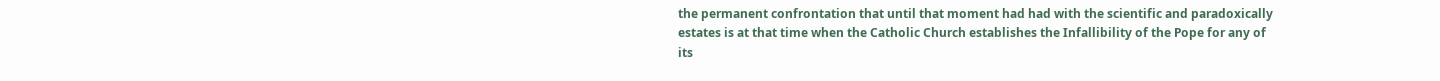the permanent confrontation that until that moment had had with the scientific and paradoxically estates is at that time when the Catholic Church establishes the Infallibility of the Pope for any of its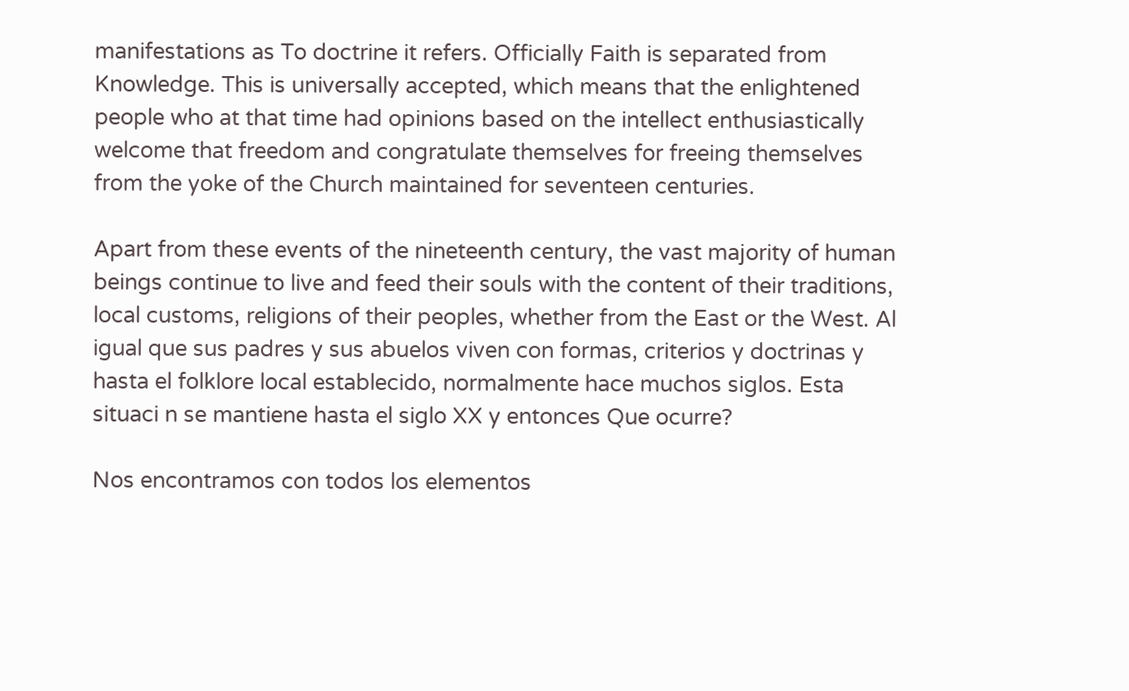manifestations as To doctrine it refers. Officially Faith is separated from Knowledge. This is universally accepted, which means that the enlightened people who at that time had opinions based on the intellect enthusiastically welcome that freedom and congratulate themselves for freeing themselves from the yoke of the Church maintained for seventeen centuries.

Apart from these events of the nineteenth century, the vast majority of human beings continue to live and feed their souls with the content of their traditions, local customs, religions of their peoples, whether from the East or the West. Al igual que sus padres y sus abuelos viven con formas, criterios y doctrinas y hasta el folklore local establecido, normalmente hace muchos siglos. Esta situaci n se mantiene hasta el siglo XX y entonces Que ocurre?

Nos encontramos con todos los elementos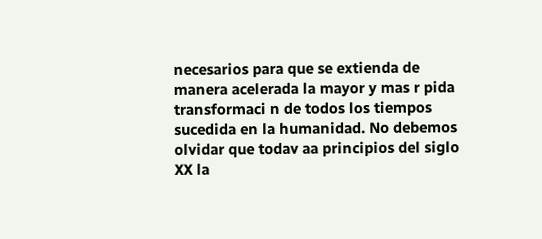necesarios para que se extienda de manera acelerada la mayor y mas r pida transformaci n de todos los tiempos sucedida en la humanidad. No debemos olvidar que todav aa principios del siglo XX la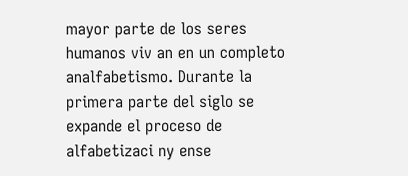mayor parte de los seres humanos viv an en un completo analfabetismo. Durante la primera parte del siglo se expande el proceso de alfabetizaci ny ense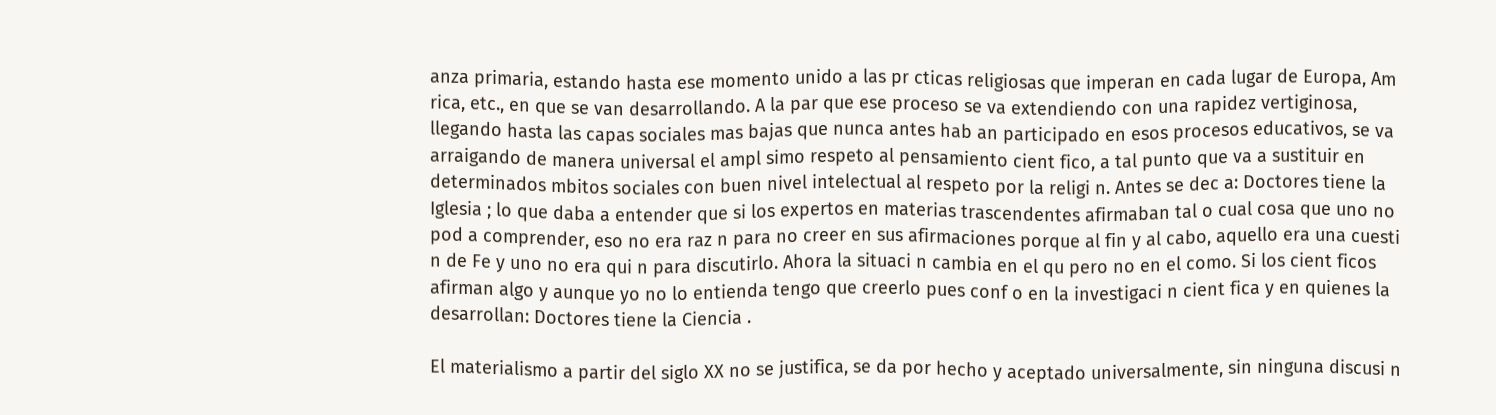anza primaria, estando hasta ese momento unido a las pr cticas religiosas que imperan en cada lugar de Europa, Am rica, etc., en que se van desarrollando. A la par que ese proceso se va extendiendo con una rapidez vertiginosa, llegando hasta las capas sociales mas bajas que nunca antes hab an participado en esos procesos educativos, se va arraigando de manera universal el ampl simo respeto al pensamiento cient fico, a tal punto que va a sustituir en determinados mbitos sociales con buen nivel intelectual al respeto por la religi n. Antes se dec a: Doctores tiene la Iglesia ; lo que daba a entender que si los expertos en materias trascendentes afirmaban tal o cual cosa que uno no pod a comprender, eso no era raz n para no creer en sus afirmaciones porque al fin y al cabo, aquello era una cuesti n de Fe y uno no era qui n para discutirlo. Ahora la situaci n cambia en el qu pero no en el como. Si los cient ficos afirman algo y aunque yo no lo entienda tengo que creerlo pues conf o en la investigaci n cient fica y en quienes la desarrollan: Doctores tiene la Ciencia .

El materialismo a partir del siglo XX no se justifica, se da por hecho y aceptado universalmente, sin ninguna discusi n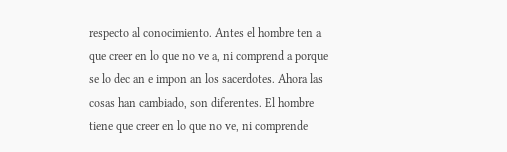respecto al conocimiento. Antes el hombre ten a que creer en lo que no ve a, ni comprend a porque se lo dec an e impon an los sacerdotes. Ahora las cosas han cambiado, son diferentes. El hombre tiene que creer en lo que no ve, ni comprende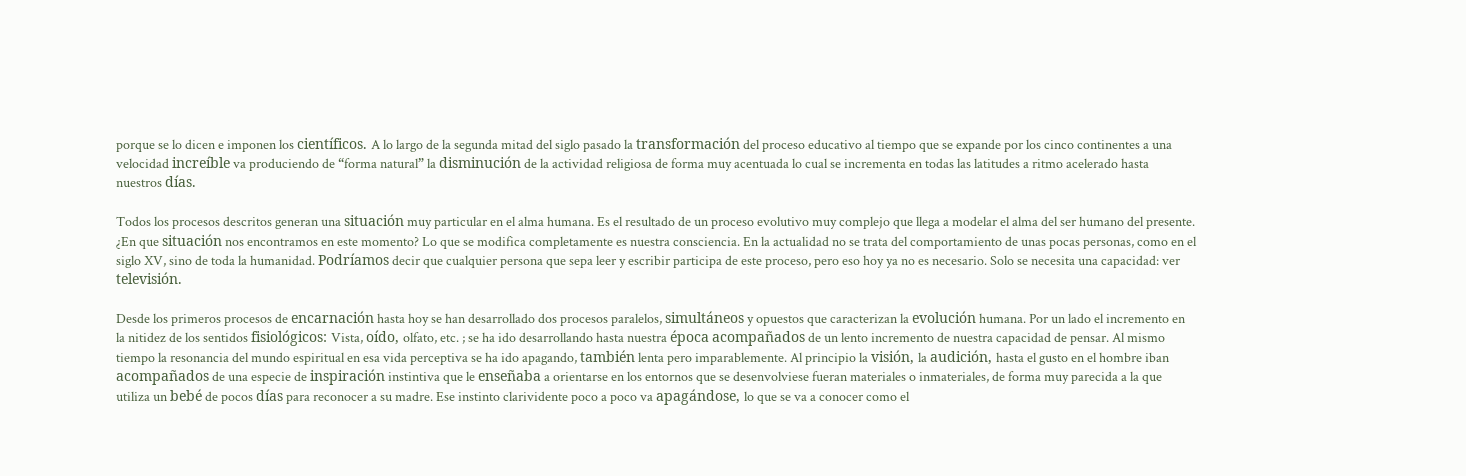porque se lo dicen e imponen los científicos. A lo largo de la segunda mitad del siglo pasado la transformación del proceso educativo al tiempo que se expande por los cinco continentes a una velocidad increíble va produciendo de “forma natural” la disminución de la actividad religiosa de forma muy acentuada lo cual se incrementa en todas las latitudes a ritmo acelerado hasta nuestros días.

Todos los procesos descritos generan una situación muy particular en el alma humana. Es el resultado de un proceso evolutivo muy complejo que llega a modelar el alma del ser humano del presente. ¿En que situación nos encontramos en este momento? Lo que se modifica completamente es nuestra consciencia. En la actualidad no se trata del comportamiento de unas pocas personas, como en el siglo XV, sino de toda la humanidad. Podríamos decir que cualquier persona que sepa leer y escribir participa de este proceso, pero eso hoy ya no es necesario. Solo se necesita una capacidad: ver televisión.

Desde los primeros procesos de encarnación hasta hoy se han desarrollado dos procesos paralelos, simultáneos y opuestos que caracterizan la evolución humana. Por un lado el incremento en la nitidez de los sentidos fisiológicos: Vista, oído, olfato, etc. ; se ha ido desarrollando hasta nuestra época acompañados de un lento incremento de nuestra capacidad de pensar. Al mismo tiempo la resonancia del mundo espiritual en esa vida perceptiva se ha ido apagando, también lenta pero imparablemente. Al principio la visión, la audición, hasta el gusto en el hombre iban acompañados de una especie de inspiración instintiva que le enseñaba a orientarse en los entornos que se desenvolviese fueran materiales o inmateriales, de forma muy parecida a la que utiliza un bebé de pocos días para reconocer a su madre. Ese instinto clarividente poco a poco va apagándose, lo que se va a conocer como el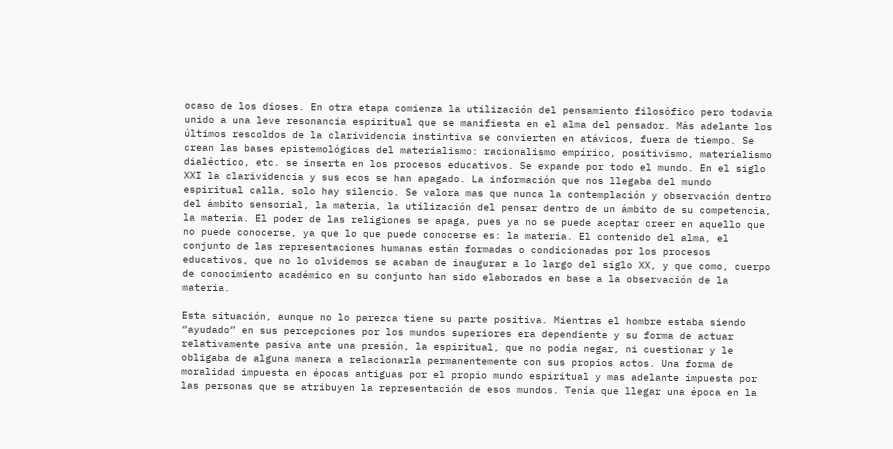ocaso de los dioses. En otra etapa comienza la utilización del pensamiento filosófico pero todavía unido a una leve resonancia espiritual que se manifiesta en el alma del pensador. Más adelante los últimos rescoldos de la clarividencia instintiva se convierten en atávicos, fuera de tiempo. Se crean las bases epistemológicas del materialismo: racionalismo empírico, positivismo, materialismo dialéctico, etc. se inserta en los procesos educativos. Se expande por todo el mundo. En el siglo XXI la clarividencia y sus ecos se han apagado. La información que nos llegaba del mundo espiritual calla, solo hay silencio. Se valora mas que nunca la contemplación y observación dentro del ámbito sensorial, la materia, la utilización del pensar dentro de un ámbito de su competencia, la materia. El poder de las religiones se apaga, pues ya no se puede aceptar creer en aquello que no puede conocerse, ya que lo que puede conocerse es: la materia. El contenido del alma, el conjunto de las representaciones humanas están formadas o condicionadas por los procesos educativos, que no lo olvidemos se acaban de inaugurar a lo largo del siglo XX, y que como, cuerpo de conocimiento académico en su conjunto han sido elaborados en base a la observación de la materia.

Esta situación, aunque no lo parezca tiene su parte positiva. Mientras el hombre estaba siendo “ayudado” en sus percepciones por los mundos superiores era dependiente y su forma de actuar relativamente pasiva ante una presión, la espiritual, que no podía negar, ni cuestionar y le obligaba de alguna manera a relacionarla permanentemente con sus propios actos. Una forma de moralidad impuesta en épocas antiguas por el propio mundo espiritual y mas adelante impuesta por las personas que se atribuyen la representación de esos mundos. Tenía que llegar una época en la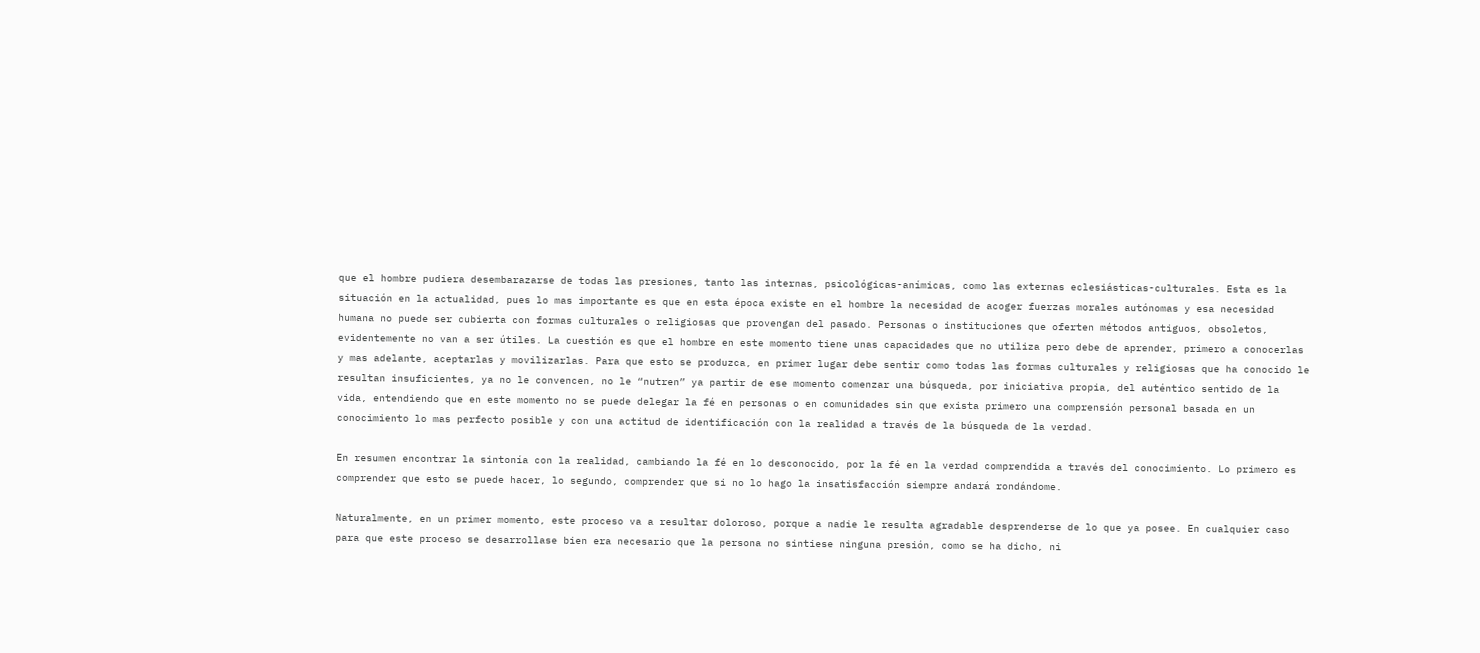que el hombre pudiera desembarazarse de todas las presiones, tanto las internas, psicológicas-anímicas, como las externas eclesiásticas-culturales. Esta es la situación en la actualidad, pues lo mas importante es que en esta época existe en el hombre la necesidad de acoger fuerzas morales autónomas y esa necesidad humana no puede ser cubierta con formas culturales o religiosas que provengan del pasado. Personas o instituciones que oferten métodos antiguos, obsoletos, evidentemente no van a ser útiles. La cuestión es que el hombre en este momento tiene unas capacidades que no utiliza pero debe de aprender, primero a conocerlas y mas adelante, aceptarlas y movilizarlas. Para que esto se produzca, en primer lugar debe sentir como todas las formas culturales y religiosas que ha conocido le resultan insuficientes, ya no le convencen, no le “nutren” ya partir de ese momento comenzar una búsqueda, por iniciativa propia, del auténtico sentido de la vida, entendiendo que en este momento no se puede delegar la fé en personas o en comunidades sin que exista primero una comprensión personal basada en un conocimiento lo mas perfecto posible y con una actitud de identificación con la realidad a través de la búsqueda de la verdad.

En resumen encontrar la sintonía con la realidad, cambiando la fé en lo desconocido, por la fé en la verdad comprendida a través del conocimiento. Lo primero es comprender que esto se puede hacer, lo segundo, comprender que si no lo hago la insatisfacción siempre andará rondándome.

Naturalmente, en un primer momento, este proceso va a resultar doloroso, porque a nadie le resulta agradable desprenderse de lo que ya posee. En cualquier caso para que este proceso se desarrollase bien era necesario que la persona no sintiese ninguna presión, como se ha dicho, ni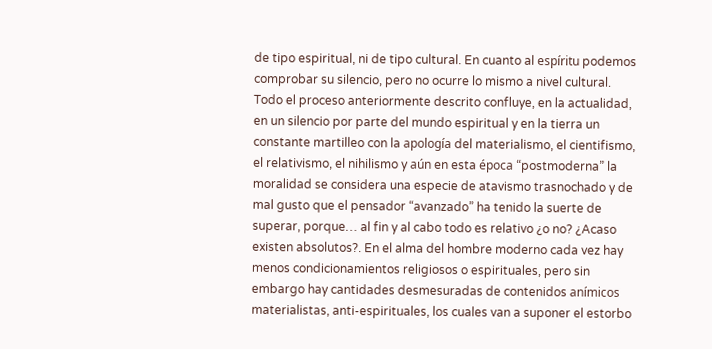de tipo espiritual, ni de tipo cultural. En cuanto al espíritu podemos comprobar su silencio, pero no ocurre lo mismo a nivel cultural. Todo el proceso anteriormente descrito confluye, en la actualidad, en un silencio por parte del mundo espiritual y en la tierra un constante martilleo con la apología del materialismo, el cientifismo, el relativismo, el nihilismo y aún en esta época “postmoderna” la moralidad se considera una especie de atavismo trasnochado y de mal gusto que el pensador “avanzado” ha tenido la suerte de superar, porque… al fin y al cabo todo es relativo ¿o no? ¿Acaso existen absolutos?. En el alma del hombre moderno cada vez hay menos condicionamientos religiosos o espirituales, pero sin embargo hay cantidades desmesuradas de contenidos anímicos materialistas, anti-espirituales, los cuales van a suponer el estorbo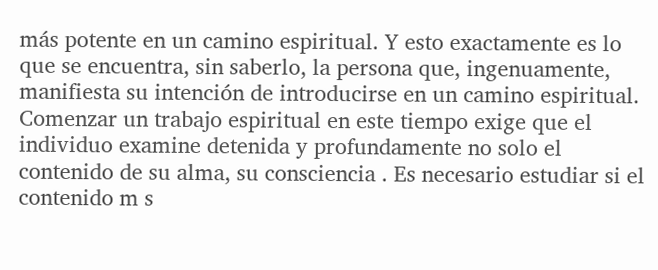más potente en un camino espiritual. Y esto exactamente es lo que se encuentra, sin saberlo, la persona que, ingenuamente, manifiesta su intención de introducirse en un camino espiritual. Comenzar un trabajo espiritual en este tiempo exige que el individuo examine detenida y profundamente no solo el contenido de su alma, su consciencia . Es necesario estudiar si el contenido m s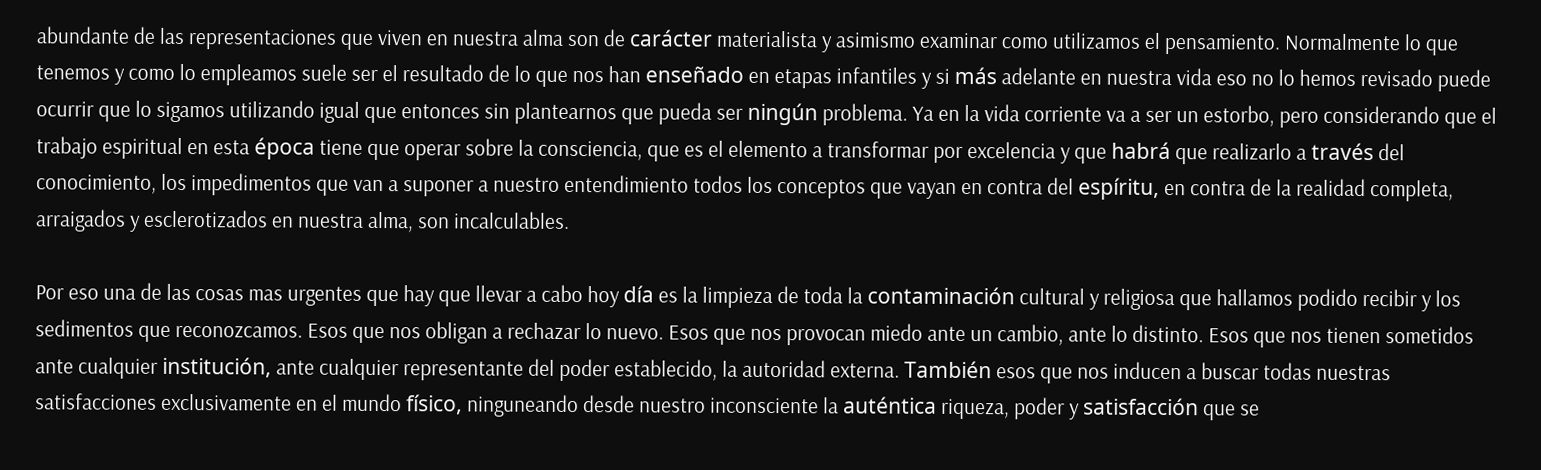abundante de las representaciones que viven en nuestra alma son de carácter materialista y asimismo examinar como utilizamos el pensamiento. Normalmente lo que tenemos y como lo empleamos suele ser el resultado de lo que nos han enseñado en etapas infantiles y si más adelante en nuestra vida eso no lo hemos revisado puede ocurrir que lo sigamos utilizando igual que entonces sin plantearnos que pueda ser ningún problema. Ya en la vida corriente va a ser un estorbo, pero considerando que el trabajo espiritual en esta época tiene que operar sobre la consciencia, que es el elemento a transformar por excelencia y que habrá que realizarlo a través del conocimiento, los impedimentos que van a suponer a nuestro entendimiento todos los conceptos que vayan en contra del espíritu, en contra de la realidad completa, arraigados y esclerotizados en nuestra alma, son incalculables.

Por eso una de las cosas mas urgentes que hay que llevar a cabo hoy día es la limpieza de toda la contaminación cultural y religiosa que hallamos podido recibir y los sedimentos que reconozcamos. Esos que nos obligan a rechazar lo nuevo. Esos que nos provocan miedo ante un cambio, ante lo distinto. Esos que nos tienen sometidos ante cualquier institución, ante cualquier representante del poder establecido, la autoridad externa. También esos que nos inducen a buscar todas nuestras satisfacciones exclusivamente en el mundo físico, ninguneando desde nuestro inconsciente la auténtica riqueza, poder y satisfacción que se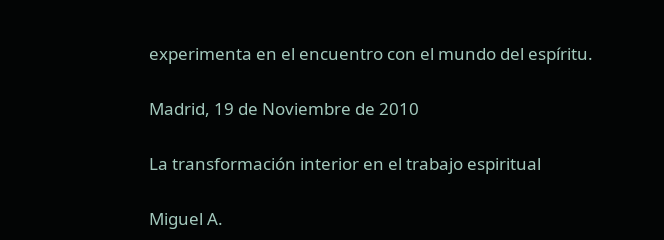experimenta en el encuentro con el mundo del espíritu.

Madrid, 19 de Noviembre de 2010

La transformación interior en el trabajo espiritual

Miguel A.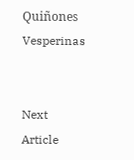Quiñones Vesperinas


Next Article